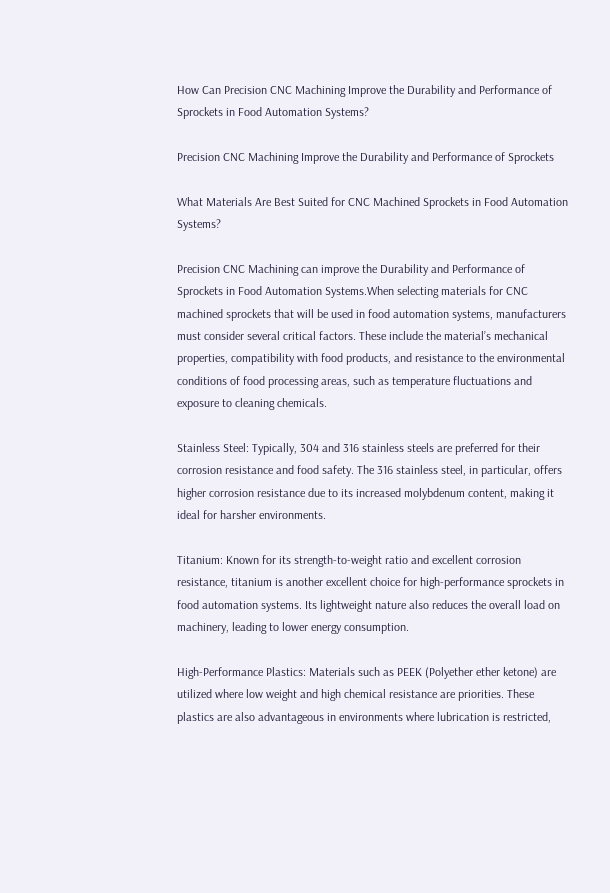How Can Precision CNC Machining Improve the Durability and Performance of Sprockets in Food Automation Systems?

Precision CNC Machining Improve the Durability and Performance of Sprockets

What Materials Are Best Suited for CNC Machined Sprockets in Food Automation Systems?

Precision CNC Machining can improve the Durability and Performance of Sprockets in Food Automation Systems.When selecting materials for CNC machined sprockets that will be used in food automation systems, manufacturers must consider several critical factors. These include the material’s mechanical properties, compatibility with food products, and resistance to the environmental conditions of food processing areas, such as temperature fluctuations and exposure to cleaning chemicals.

Stainless Steel: Typically, 304 and 316 stainless steels are preferred for their corrosion resistance and food safety. The 316 stainless steel, in particular, offers higher corrosion resistance due to its increased molybdenum content, making it ideal for harsher environments.

Titanium: Known for its strength-to-weight ratio and excellent corrosion resistance, titanium is another excellent choice for high-performance sprockets in food automation systems. Its lightweight nature also reduces the overall load on machinery, leading to lower energy consumption.

High-Performance Plastics: Materials such as PEEK (Polyether ether ketone) are utilized where low weight and high chemical resistance are priorities. These plastics are also advantageous in environments where lubrication is restricted,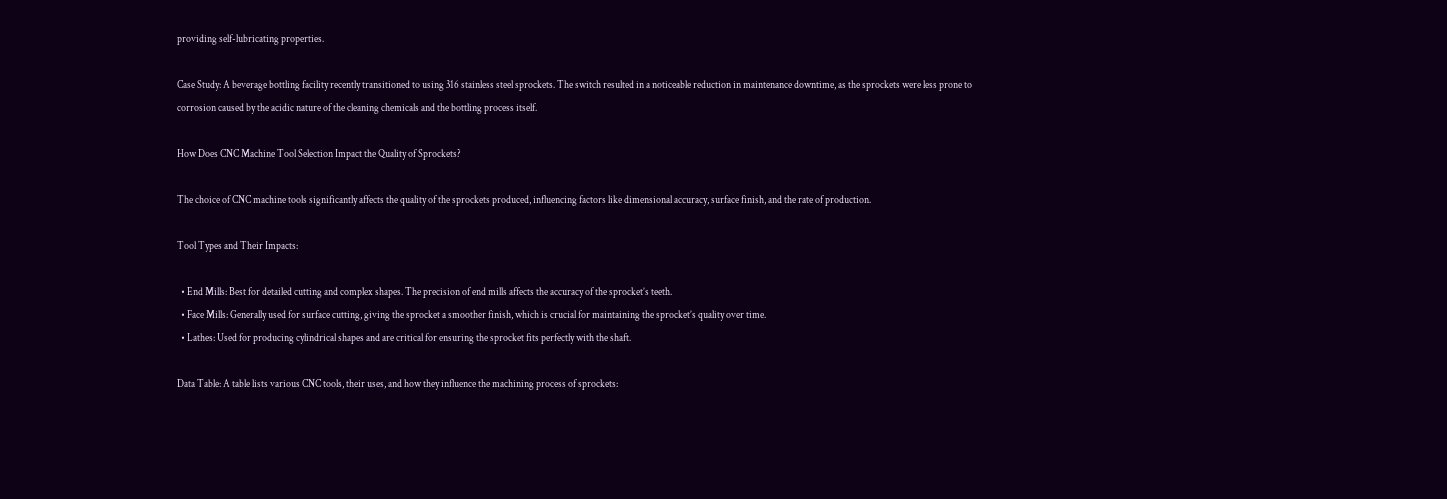providing self-lubricating properties.

Case Study: A beverage bottling facility recently transitioned to using 316 stainless steel sprockets. The switch resulted in a noticeable reduction in maintenance downtime, as the sprockets were less prone to corrosion caused by the acidic nature of the cleaning chemicals and the bottling process itself.

How Does CNC Machine Tool Selection Impact the Quality of Sprockets?

The choice of CNC machine tools significantly affects the quality of the sprockets produced, influencing factors like dimensional accuracy, surface finish, and the rate of production.

Tool Types and Their Impacts:

  • End Mills: Best for detailed cutting and complex shapes. The precision of end mills affects the accuracy of the sprocket’s teeth.
  • Face Mills: Generally used for surface cutting, giving the sprocket a smoother finish, which is crucial for maintaining the sprocket’s quality over time.
  • Lathes: Used for producing cylindrical shapes and are critical for ensuring the sprocket fits perfectly with the shaft.

Data Table: A table lists various CNC tools, their uses, and how they influence the machining process of sprockets: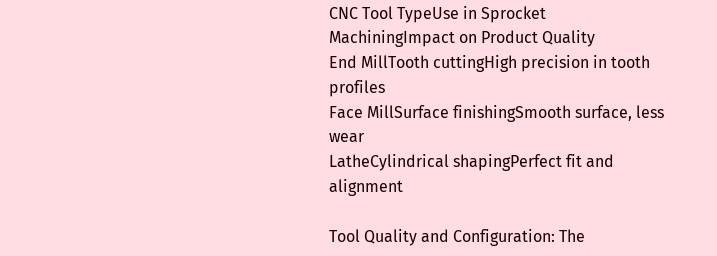CNC Tool TypeUse in Sprocket MachiningImpact on Product Quality
End MillTooth cuttingHigh precision in tooth profiles
Face MillSurface finishingSmooth surface, less wear
LatheCylindrical shapingPerfect fit and alignment

Tool Quality and Configuration: The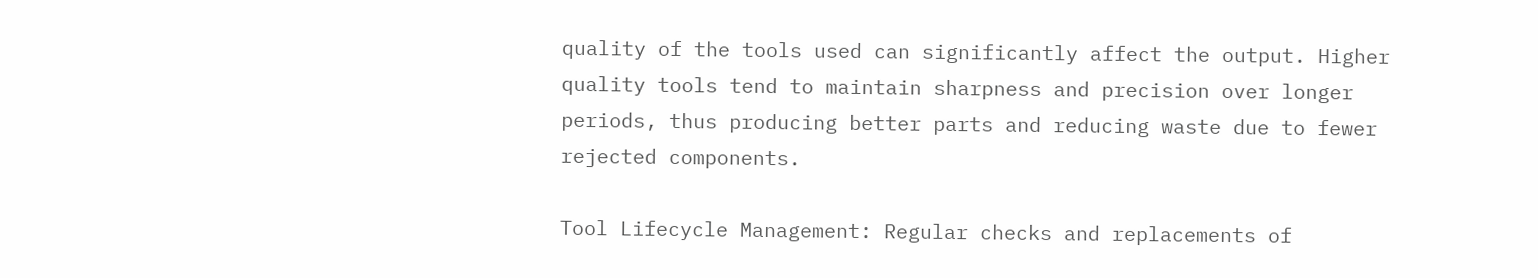quality of the tools used can significantly affect the output. Higher quality tools tend to maintain sharpness and precision over longer periods, thus producing better parts and reducing waste due to fewer rejected components.

Tool Lifecycle Management: Regular checks and replacements of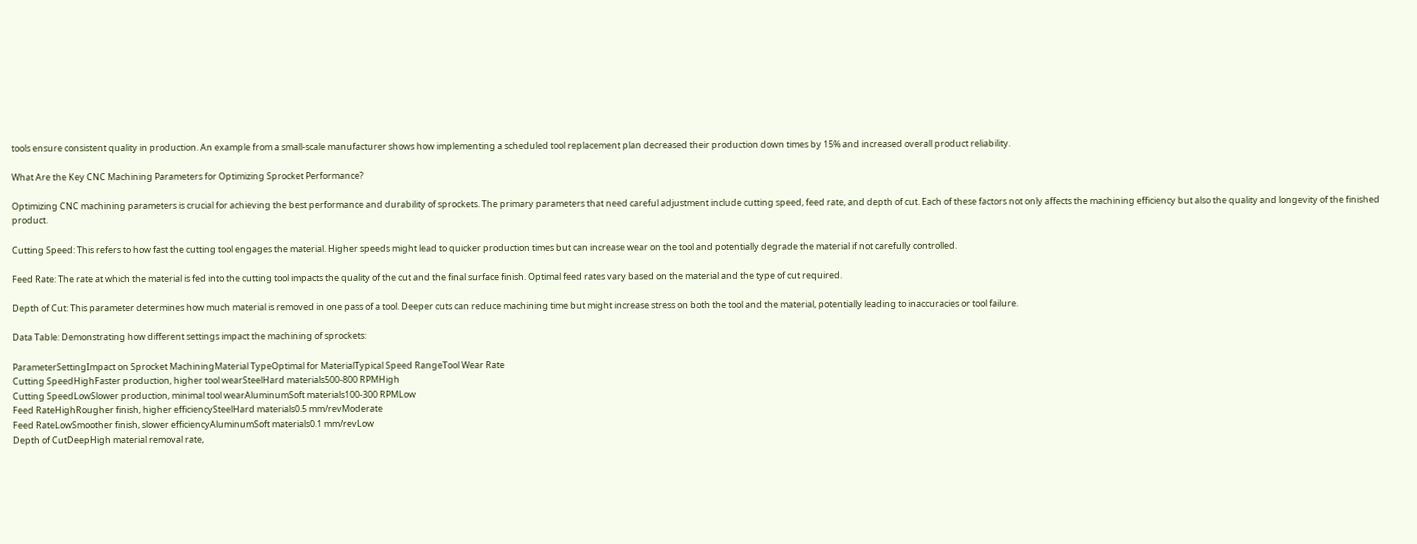tools ensure consistent quality in production. An example from a small-scale manufacturer shows how implementing a scheduled tool replacement plan decreased their production down times by 15% and increased overall product reliability.

What Are the Key CNC Machining Parameters for Optimizing Sprocket Performance?

Optimizing CNC machining parameters is crucial for achieving the best performance and durability of sprockets. The primary parameters that need careful adjustment include cutting speed, feed rate, and depth of cut. Each of these factors not only affects the machining efficiency but also the quality and longevity of the finished product.

Cutting Speed: This refers to how fast the cutting tool engages the material. Higher speeds might lead to quicker production times but can increase wear on the tool and potentially degrade the material if not carefully controlled.

Feed Rate: The rate at which the material is fed into the cutting tool impacts the quality of the cut and the final surface finish. Optimal feed rates vary based on the material and the type of cut required.

Depth of Cut: This parameter determines how much material is removed in one pass of a tool. Deeper cuts can reduce machining time but might increase stress on both the tool and the material, potentially leading to inaccuracies or tool failure.

Data Table: Demonstrating how different settings impact the machining of sprockets:

ParameterSettingImpact on Sprocket MachiningMaterial TypeOptimal for MaterialTypical Speed RangeTool Wear Rate
Cutting SpeedHighFaster production, higher tool wearSteelHard materials500-800 RPMHigh
Cutting SpeedLowSlower production, minimal tool wearAluminumSoft materials100-300 RPMLow
Feed RateHighRougher finish, higher efficiencySteelHard materials0.5 mm/revModerate
Feed RateLowSmoother finish, slower efficiencyAluminumSoft materials0.1 mm/revLow
Depth of CutDeepHigh material removal rate,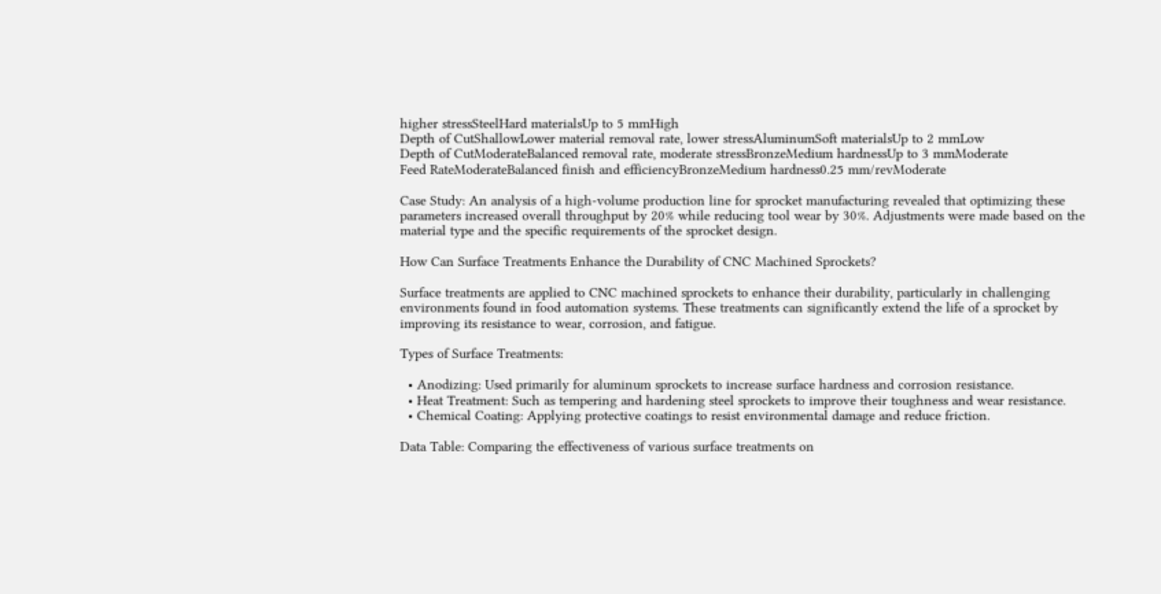higher stressSteelHard materialsUp to 5 mmHigh
Depth of CutShallowLower material removal rate, lower stressAluminumSoft materialsUp to 2 mmLow
Depth of CutModerateBalanced removal rate, moderate stressBronzeMedium hardnessUp to 3 mmModerate
Feed RateModerateBalanced finish and efficiencyBronzeMedium hardness0.25 mm/revModerate

Case Study: An analysis of a high-volume production line for sprocket manufacturing revealed that optimizing these parameters increased overall throughput by 20% while reducing tool wear by 30%. Adjustments were made based on the material type and the specific requirements of the sprocket design.

How Can Surface Treatments Enhance the Durability of CNC Machined Sprockets?

Surface treatments are applied to CNC machined sprockets to enhance their durability, particularly in challenging environments found in food automation systems. These treatments can significantly extend the life of a sprocket by improving its resistance to wear, corrosion, and fatigue.

Types of Surface Treatments:

  • Anodizing: Used primarily for aluminum sprockets to increase surface hardness and corrosion resistance.
  • Heat Treatment: Such as tempering and hardening steel sprockets to improve their toughness and wear resistance.
  • Chemical Coating: Applying protective coatings to resist environmental damage and reduce friction.

Data Table: Comparing the effectiveness of various surface treatments on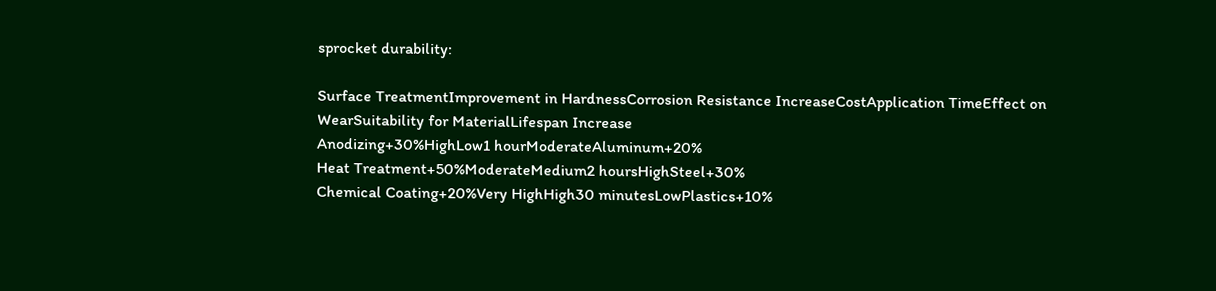sprocket durability:

Surface TreatmentImprovement in HardnessCorrosion Resistance IncreaseCostApplication TimeEffect on WearSuitability for MaterialLifespan Increase
Anodizing+30%HighLow1 hourModerateAluminum+20%
Heat Treatment+50%ModerateMedium2 hoursHighSteel+30%
Chemical Coating+20%Very HighHigh30 minutesLowPlastics+10%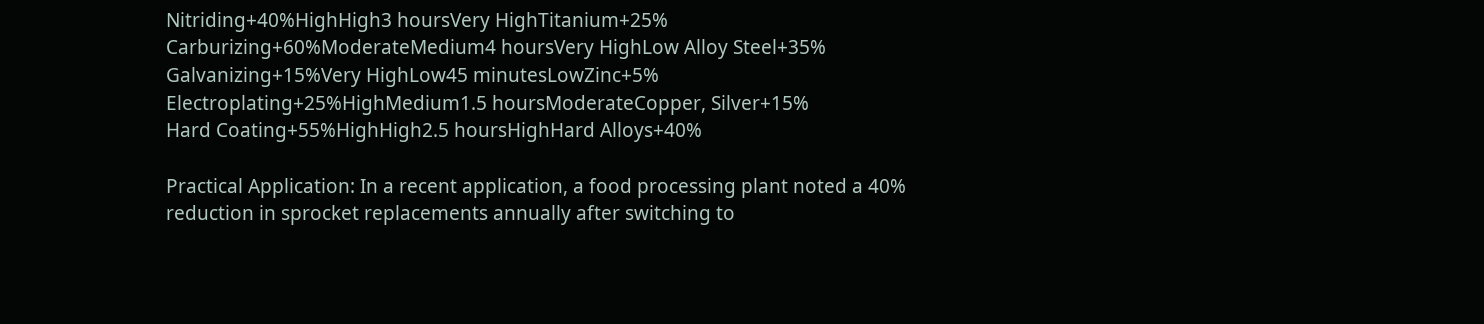Nitriding+40%HighHigh3 hoursVery HighTitanium+25%
Carburizing+60%ModerateMedium4 hoursVery HighLow Alloy Steel+35%
Galvanizing+15%Very HighLow45 minutesLowZinc+5%
Electroplating+25%HighMedium1.5 hoursModerateCopper, Silver+15%
Hard Coating+55%HighHigh2.5 hoursHighHard Alloys+40%

Practical Application: In a recent application, a food processing plant noted a 40% reduction in sprocket replacements annually after switching to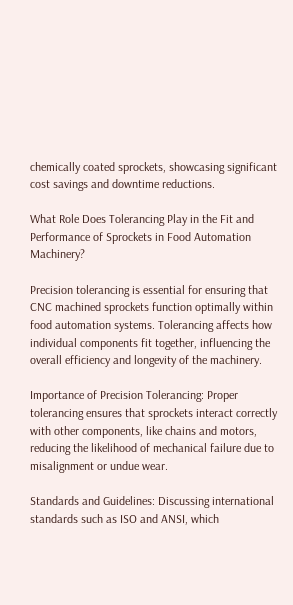chemically coated sprockets, showcasing significant cost savings and downtime reductions.

What Role Does Tolerancing Play in the Fit and Performance of Sprockets in Food Automation Machinery?

Precision tolerancing is essential for ensuring that CNC machined sprockets function optimally within food automation systems. Tolerancing affects how individual components fit together, influencing the overall efficiency and longevity of the machinery.

Importance of Precision Tolerancing: Proper tolerancing ensures that sprockets interact correctly with other components, like chains and motors, reducing the likelihood of mechanical failure due to misalignment or undue wear.

Standards and Guidelines: Discussing international standards such as ISO and ANSI, which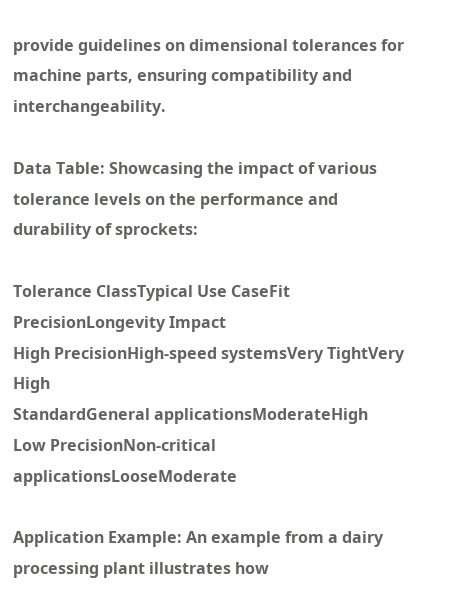provide guidelines on dimensional tolerances for machine parts, ensuring compatibility and interchangeability.

Data Table: Showcasing the impact of various tolerance levels on the performance and durability of sprockets:

Tolerance ClassTypical Use CaseFit PrecisionLongevity Impact
High PrecisionHigh-speed systemsVery TightVery High
StandardGeneral applicationsModerateHigh
Low PrecisionNon-critical applicationsLooseModerate

Application Example: An example from a dairy processing plant illustrates how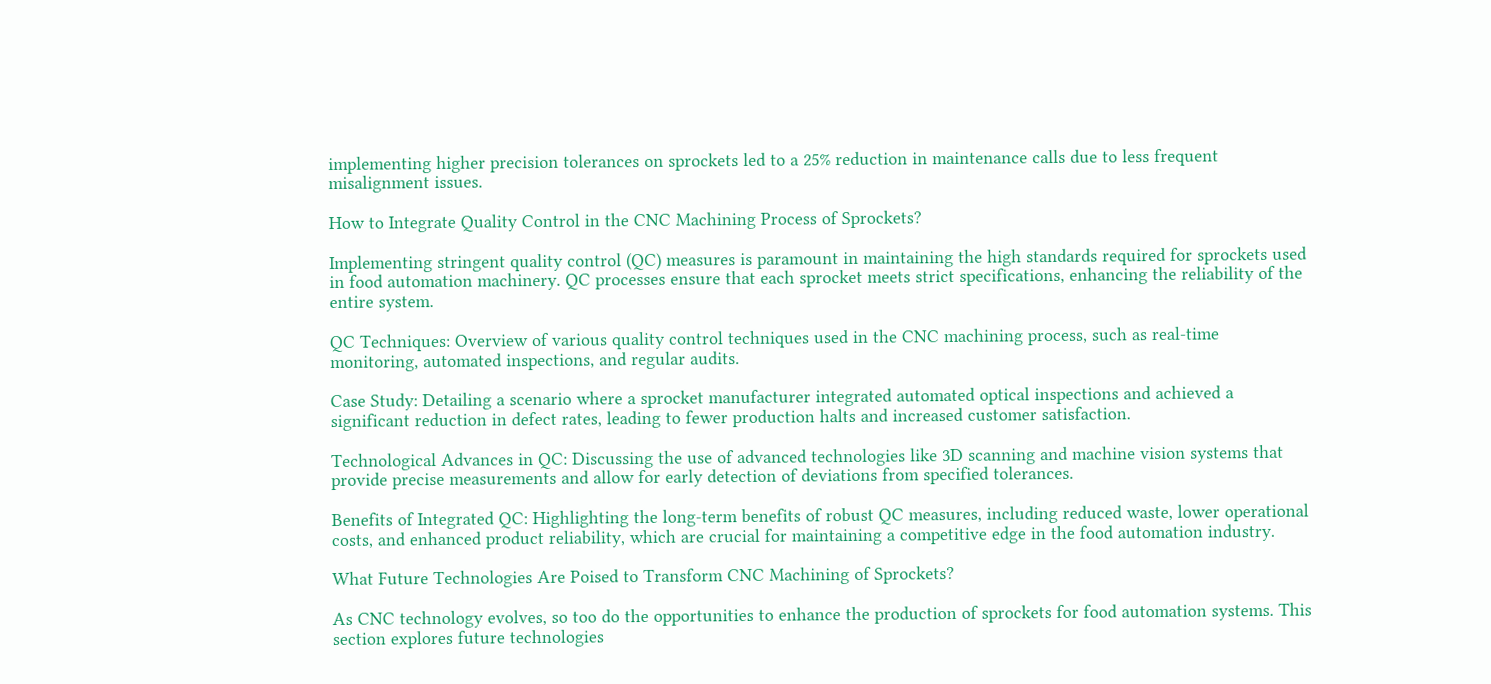implementing higher precision tolerances on sprockets led to a 25% reduction in maintenance calls due to less frequent misalignment issues.

How to Integrate Quality Control in the CNC Machining Process of Sprockets?

Implementing stringent quality control (QC) measures is paramount in maintaining the high standards required for sprockets used in food automation machinery. QC processes ensure that each sprocket meets strict specifications, enhancing the reliability of the entire system.

QC Techniques: Overview of various quality control techniques used in the CNC machining process, such as real-time monitoring, automated inspections, and regular audits.

Case Study: Detailing a scenario where a sprocket manufacturer integrated automated optical inspections and achieved a significant reduction in defect rates, leading to fewer production halts and increased customer satisfaction.

Technological Advances in QC: Discussing the use of advanced technologies like 3D scanning and machine vision systems that provide precise measurements and allow for early detection of deviations from specified tolerances.

Benefits of Integrated QC: Highlighting the long-term benefits of robust QC measures, including reduced waste, lower operational costs, and enhanced product reliability, which are crucial for maintaining a competitive edge in the food automation industry.

What Future Technologies Are Poised to Transform CNC Machining of Sprockets?

As CNC technology evolves, so too do the opportunities to enhance the production of sprockets for food automation systems. This section explores future technologies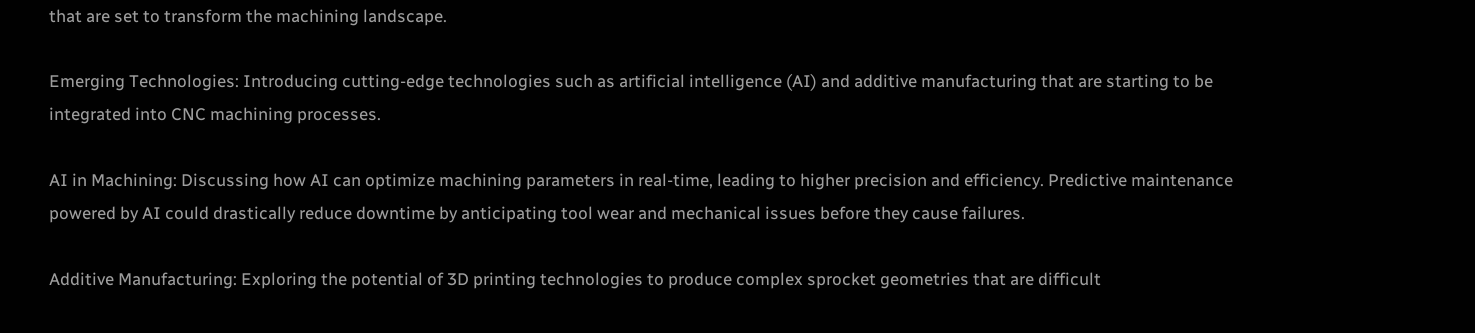that are set to transform the machining landscape.

Emerging Technologies: Introducing cutting-edge technologies such as artificial intelligence (AI) and additive manufacturing that are starting to be integrated into CNC machining processes.

AI in Machining: Discussing how AI can optimize machining parameters in real-time, leading to higher precision and efficiency. Predictive maintenance powered by AI could drastically reduce downtime by anticipating tool wear and mechanical issues before they cause failures.

Additive Manufacturing: Exploring the potential of 3D printing technologies to produce complex sprocket geometries that are difficult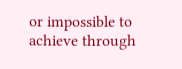or impossible to achieve through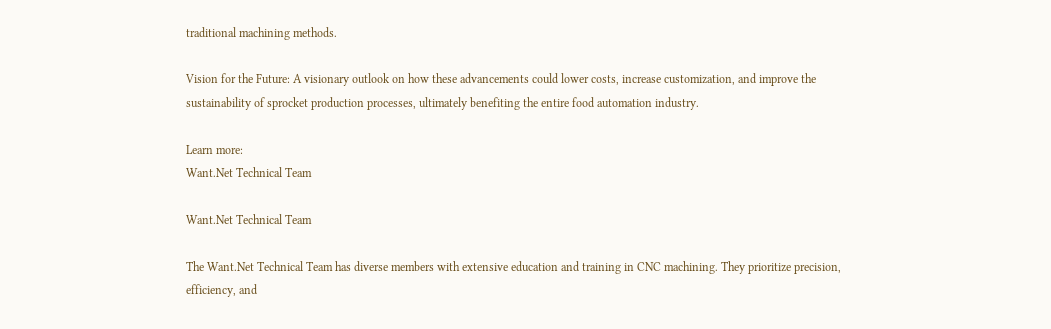traditional machining methods.

Vision for the Future: A visionary outlook on how these advancements could lower costs, increase customization, and improve the sustainability of sprocket production processes, ultimately benefiting the entire food automation industry.

Learn more:
Want.Net Technical Team

Want.Net Technical Team

The Want.Net Technical Team has diverse members with extensive education and training in CNC machining. They prioritize precision, efficiency, and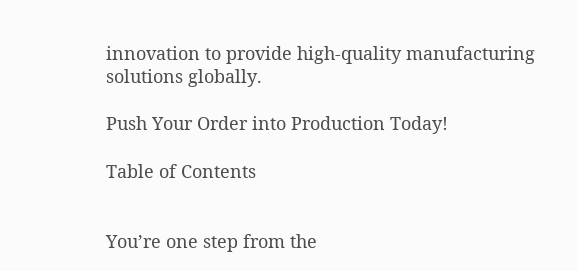innovation to provide high-quality manufacturing solutions globally.

Push Your Order into Production Today!

Table of Contents


You’re one step from the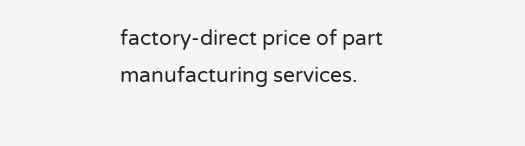factory-direct price of part manufacturing services.